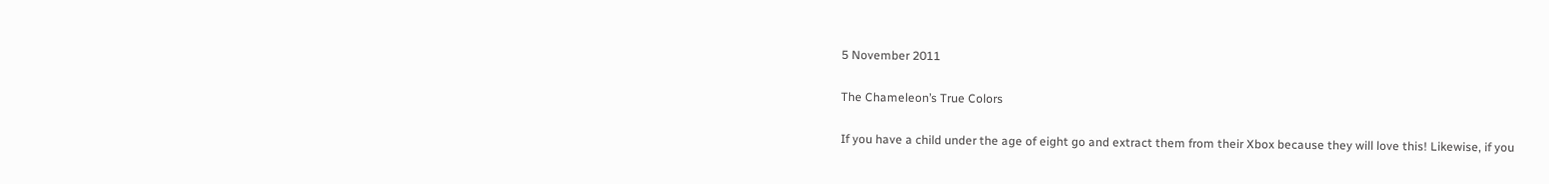5 November 2011

The Chameleon’s True Colors

If you have a child under the age of eight go and extract them from their Xbox because they will love this! Likewise, if you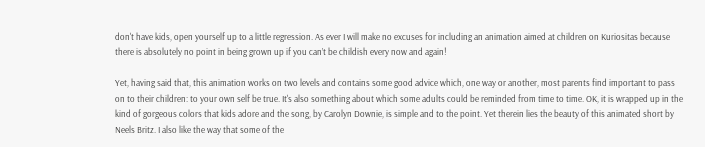don't have kids, open yourself up to a little regression. As ever I will make no excuses for including an animation aimed at children on Kuriositas because there is absolutely no point in being grown up if you can’t be childish every now and again!

Yet, having said that, this animation works on two levels and contains some good advice which, one way or another, most parents find important to pass on to their children: to your own self be true. It's also something about which some adults could be reminded from time to time. OK, it is wrapped up in the kind of gorgeous colors that kids adore and the song, by Carolyn Downie, is simple and to the point. Yet therein lies the beauty of this animated short by Neels Britz. I also like the way that some of the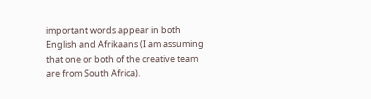important words appear in both English and Afrikaans (I am assuming that one or both of the creative team are from South Africa).